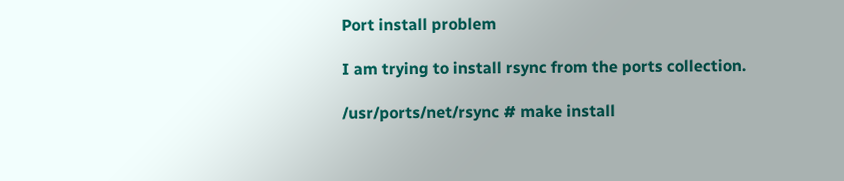Port install problem

I am trying to install rsync from the ports collection.

/usr/ports/net/rsync # make install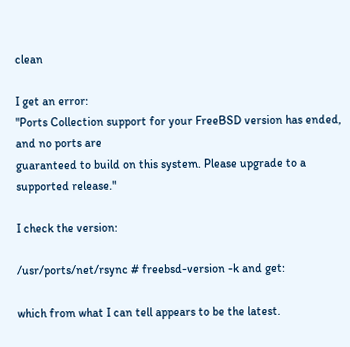clean

I get an error:
"Ports Collection support for your FreeBSD version has ended, and no ports are
guaranteed to build on this system. Please upgrade to a supported release."

I check the version:

/usr/ports/net/rsync # freebsd-version -k and get:

which from what I can tell appears to be the latest.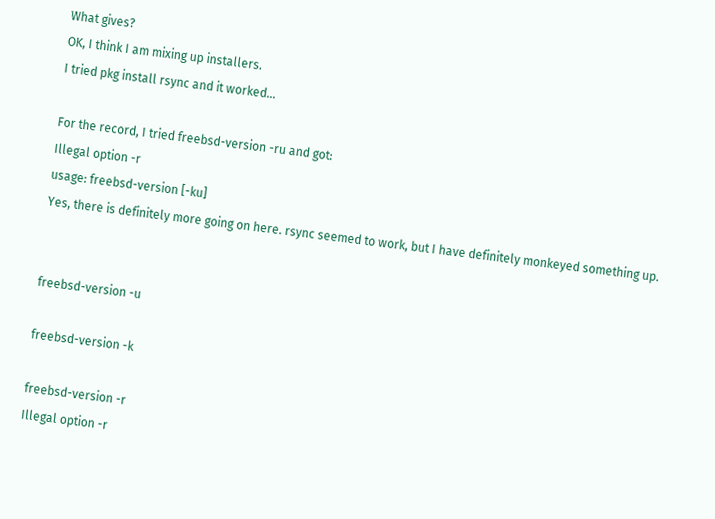What gives?
OK, I think I am mixing up installers.
I tried pkg install rsync and it worked...

For the record, I tried freebsd-version -ru and got:
Illegal option -r
usage: freebsd-version [-ku]
Yes, there is definitely more going on here. rsync seemed to work, but I have definitely monkeyed something up.


freebsd-version -u

freebsd-version -k

freebsd-version -r
Illegal option -r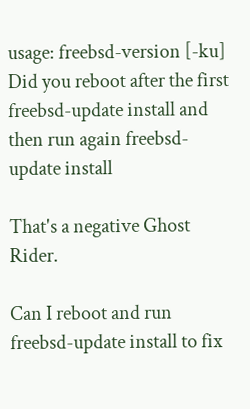usage: freebsd-version [-ku]
Did you reboot after the first freebsd-update install and then run again freebsd-update install

That's a negative Ghost Rider.

Can I reboot and run freebsd-update install to fix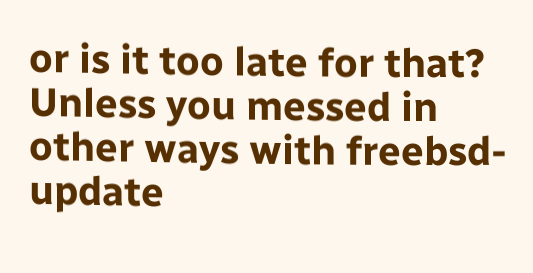or is it too late for that?
Unless you messed in other ways with freebsd-update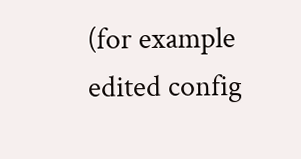(for example edited config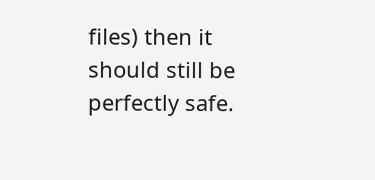files) then it should still be perfectly safe.